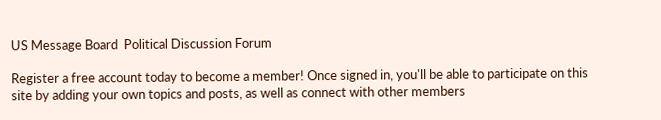US Message Board  Political Discussion Forum

Register a free account today to become a member! Once signed in, you'll be able to participate on this site by adding your own topics and posts, as well as connect with other members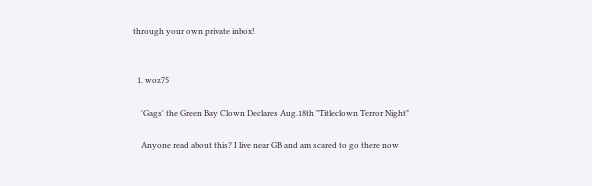through your own private inbox!


  1. woz75

    'Gags' the Green Bay Clown Declares Aug.18th "Titleclown Terror Night"

    Anyone read about this? I live near GB and am scared to go there now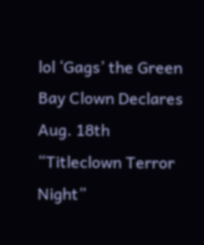lol ‘Gags’ the Green Bay Clown Declares Aug. 18th “Titleclown Terror Night”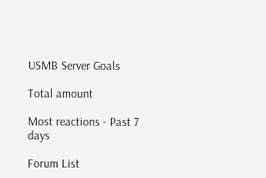USMB Server Goals

Total amount

Most reactions - Past 7 days

Forum List